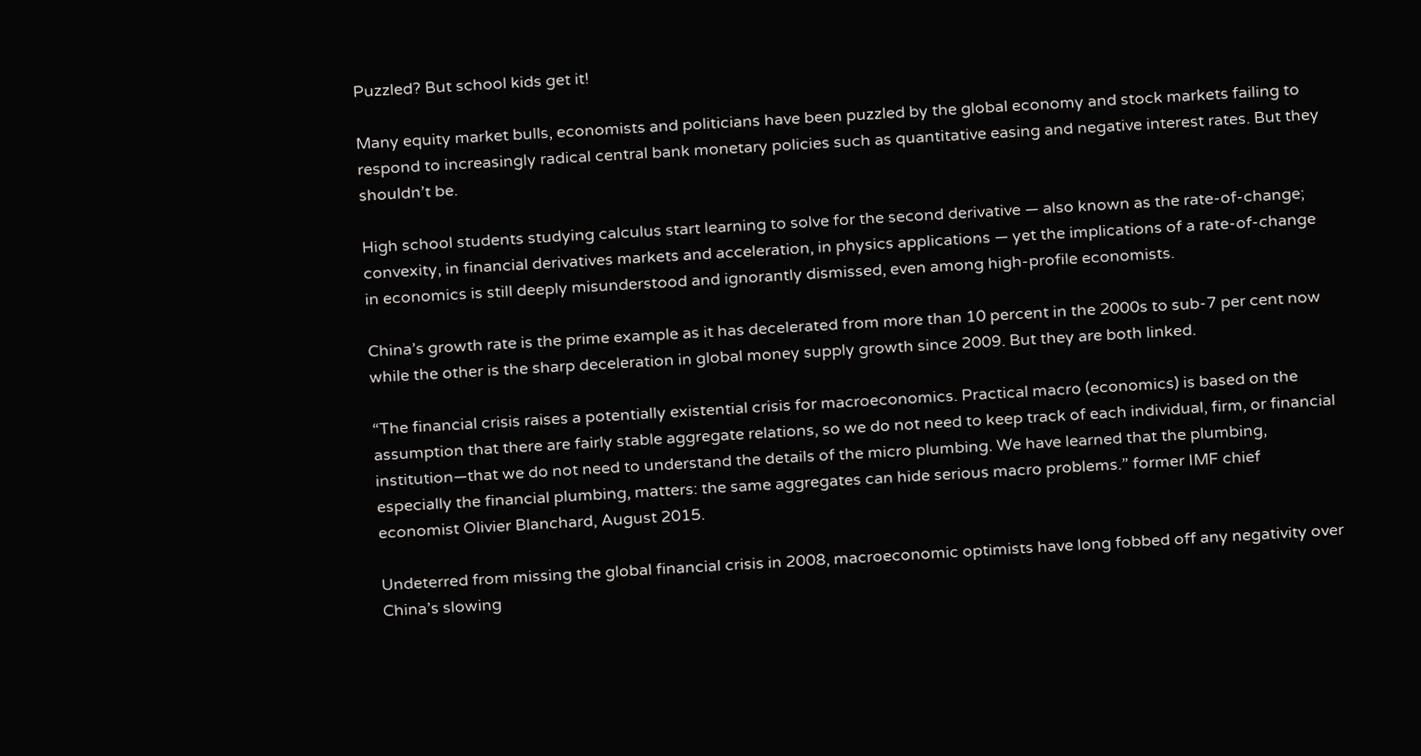Puzzled? But school kids get it!

Many equity market bulls, economists and politicians have been puzzled by the global economy and stock markets failing to respond to increasingly radical central bank monetary policies such as quantitative easing and negative interest rates. But they shouldn’t be.

High school students studying calculus start learning to solve for the second derivative — also known as the rate-of-change; convexity, in financial derivatives markets and acceleration, in physics applications — yet the implications of a rate-of-change in economics is still deeply misunderstood and ignorantly dismissed, even among high-profile economists.

China’s growth rate is the prime example as it has decelerated from more than 10 percent in the 2000s to sub-7 per cent now while the other is the sharp deceleration in global money supply growth since 2009. But they are both linked.

“The financial crisis raises a potentially existential crisis for macroeconomics. Practical macro (economics) is based on the assumption that there are fairly stable aggregate relations, so we do not need to keep track of each individual, firm, or financial institution—that we do not need to understand the details of the micro plumbing. We have learned that the plumbing, especially the financial plumbing, matters: the same aggregates can hide serious macro problems.” former IMF chief economist Olivier Blanchard, August 2015.

Undeterred from missing the global financial crisis in 2008, macroeconomic optimists have long fobbed off any negativity over China’s slowing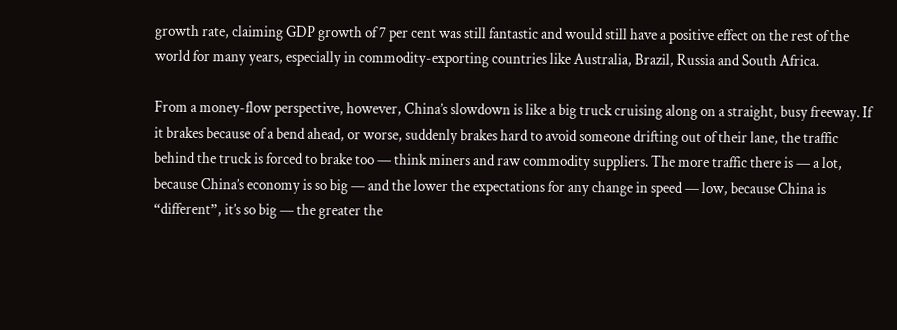growth rate, claiming GDP growth of 7 per cent was still fantastic and would still have a positive effect on the rest of the world for many years, especially in commodity-exporting countries like Australia, Brazil, Russia and South Africa.

From a money-flow perspective, however, China’s slowdown is like a big truck cruising along on a straight, busy freeway. If it brakes because of a bend ahead, or worse, suddenly brakes hard to avoid someone drifting out of their lane, the traffic behind the truck is forced to brake too — think miners and raw commodity suppliers. The more traffic there is — a lot, because China’s economy is so big — and the lower the expectations for any change in speed — low, because China is “different”, it’s so big — the greater the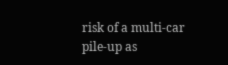risk of a multi-car pile-up as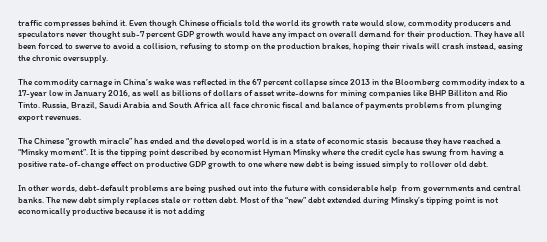traffic compresses behind it. Even though Chinese officials told the world its growth rate would slow, commodity producers and speculators never thought sub-7 percent GDP growth would have any impact on overall demand for their production. They have all been forced to swerve to avoid a collision, refusing to stomp on the production brakes, hoping their rivals will crash instead, easing the chronic oversupply.

The commodity carnage in China’s wake was reflected in the 67 percent collapse since 2013 in the Bloomberg commodity index to a 17-year low in January 2016, as well as billions of dollars of asset write-downs for mining companies like BHP Billiton and Rio Tinto. Russia, Brazil, Saudi Arabia and South Africa all face chronic fiscal and balance of payments problems from plunging export revenues.

The Chinese “growth miracle” has ended and the developed world is in a state of economic stasis  because they have reached a “Minsky moment”. It is the tipping point described by economist Hyman Minsky where the credit cycle has swung from having a positive rate-of-change effect on productive GDP growth to one where new debt is being issued simply to rollover old debt.

In other words, debt-default problems are being pushed out into the future with considerable help  from governments and central banks. The new debt simply replaces stale or rotten debt. Most of the “new” debt extended during Minsky’s tipping point is not economically productive because it is not adding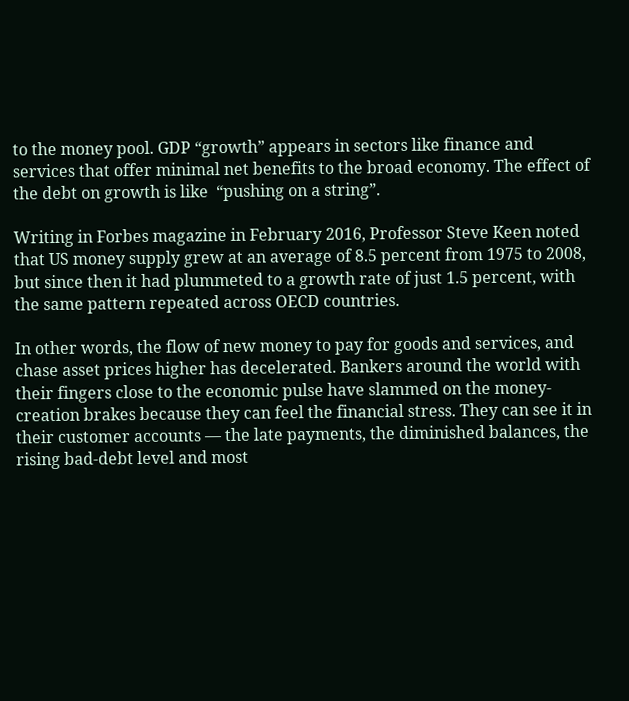to the money pool. GDP “growth” appears in sectors like finance and services that offer minimal net benefits to the broad economy. The effect of the debt on growth is like  “pushing on a string”.

Writing in Forbes magazine in February 2016, Professor Steve Keen noted that US money supply grew at an average of 8.5 percent from 1975 to 2008, but since then it had plummeted to a growth rate of just 1.5 percent, with the same pattern repeated across OECD countries.

In other words, the flow of new money to pay for goods and services, and chase asset prices higher has decelerated. Bankers around the world with their fingers close to the economic pulse have slammed on the money-creation brakes because they can feel the financial stress. They can see it in their customer accounts — the late payments, the diminished balances, the rising bad-debt level and most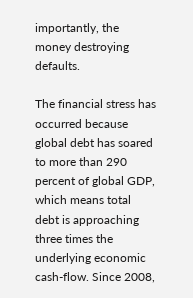importantly, the money destroying defaults.

The financial stress has occurred because global debt has soared to more than 290 percent of global GDP,  which means total debt is approaching three times the underlying economic cash-flow. Since 2008,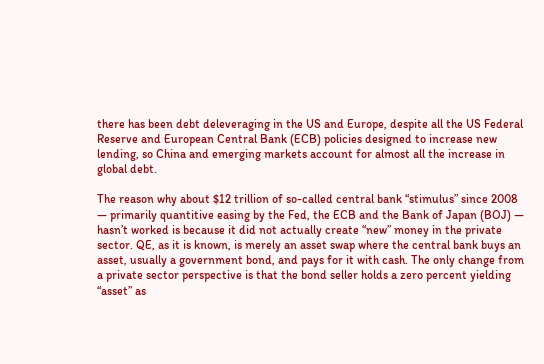there has been debt deleveraging in the US and Europe, despite all the US Federal Reserve and European Central Bank (ECB) policies designed to increase new lending, so China and emerging markets account for almost all the increase in global debt.

The reason why about $12 trillion of so-called central bank “stimulus” since 2008 — primarily quantitive easing by the Fed, the ECB and the Bank of Japan (BOJ) — hasn’t worked is because it did not actually create “new” money in the private sector. QE, as it is known, is merely an asset swap where the central bank buys an asset, usually a government bond, and pays for it with cash. The only change from a private sector perspective is that the bond seller holds a zero percent yielding “asset” as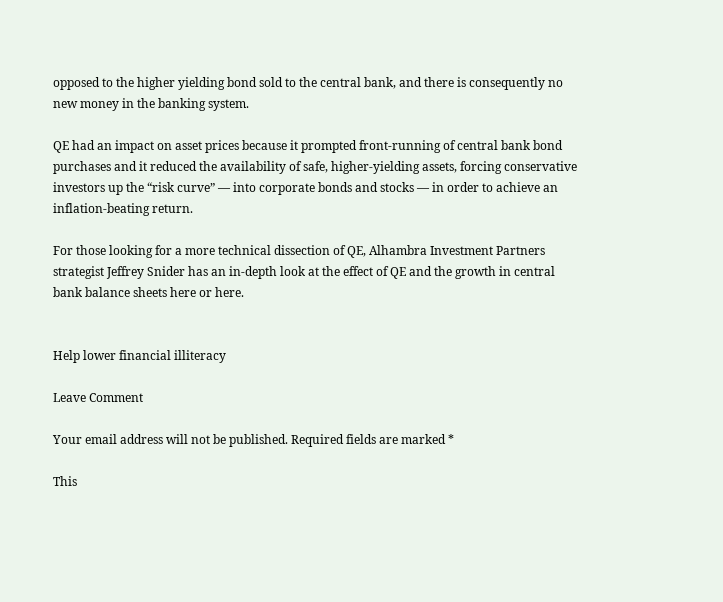opposed to the higher yielding bond sold to the central bank, and there is consequently no new money in the banking system.

QE had an impact on asset prices because it prompted front-running of central bank bond purchases and it reduced the availability of safe, higher-yielding assets, forcing conservative investors up the “risk curve” — into corporate bonds and stocks — in order to achieve an inflation-beating return.

For those looking for a more technical dissection of QE, Alhambra Investment Partners strategist Jeffrey Snider has an in-depth look at the effect of QE and the growth in central bank balance sheets here or here.


Help lower financial illiteracy

Leave Comment

Your email address will not be published. Required fields are marked *

This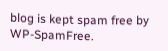blog is kept spam free by WP-SpamFree.